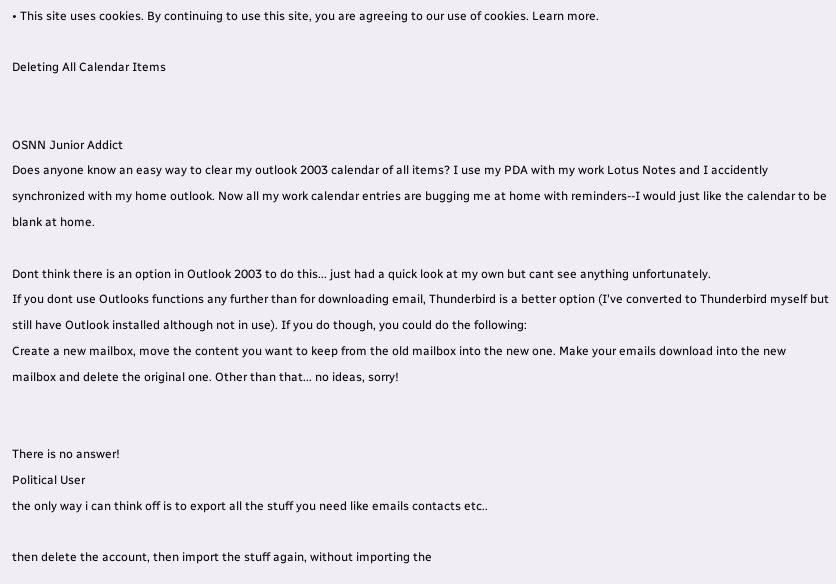• This site uses cookies. By continuing to use this site, you are agreeing to our use of cookies. Learn more.

Deleting All Calendar Items


OSNN Junior Addict
Does anyone know an easy way to clear my outlook 2003 calendar of all items? I use my PDA with my work Lotus Notes and I accidently synchronized with my home outlook. Now all my work calendar entries are bugging me at home with reminders--I would just like the calendar to be blank at home.

Dont think there is an option in Outlook 2003 to do this... just had a quick look at my own but cant see anything unfortunately.
If you dont use Outlooks functions any further than for downloading email, Thunderbird is a better option (I've converted to Thunderbird myself but still have Outlook installed although not in use). If you do though, you could do the following:
Create a new mailbox, move the content you want to keep from the old mailbox into the new one. Make your emails download into the new mailbox and delete the original one. Other than that... no ideas, sorry!


There is no answer!
Political User
the only way i can think off is to export all the stuff you need like emails contacts etc..

then delete the account, then import the stuff again, without importing the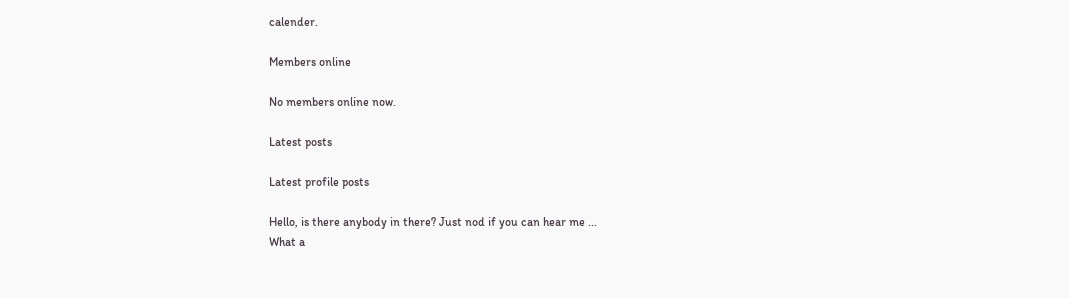calender.

Members online

No members online now.

Latest posts

Latest profile posts

Hello, is there anybody in there? Just nod if you can hear me ...
What a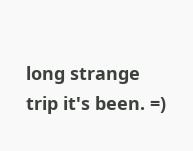long strange trip it's been. =)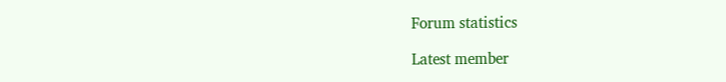Forum statistics

Latest member